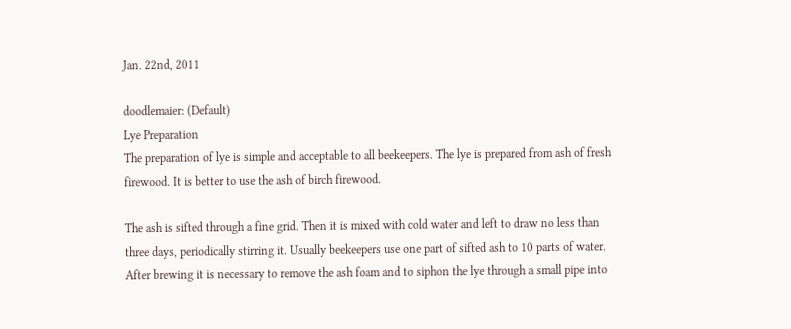Jan. 22nd, 2011

doodlemaier: (Default)
Lye Preparation
The preparation of lye is simple and acceptable to all beekeepers. The lye is prepared from ash of fresh firewood. It is better to use the ash of birch firewood.

The ash is sifted through a fine grid. Then it is mixed with cold water and left to draw no less than three days, periodically stirring it. Usually beekeepers use one part of sifted ash to 10 parts of water. After brewing it is necessary to remove the ash foam and to siphon the lye through a small pipe into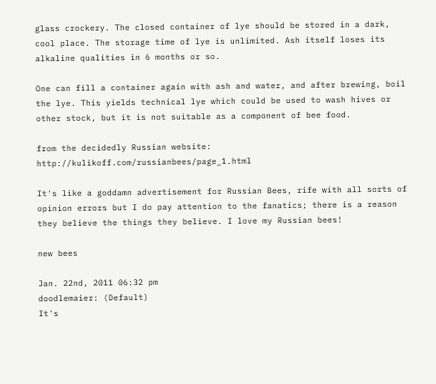glass crockery. The closed container of lye should be stored in a dark, cool place. The storage time of lye is unlimited. Ash itself loses its alkaline qualities in 6 months or so.

One can fill a container again with ash and water, and after brewing, boil the lye. This yields technical lye which could be used to wash hives or other stock, but it is not suitable as a component of bee food.

from the decidedly Russian website: http://kulikoff.com/russianbees/page_1.html

It's like a goddamn advertisement for Russian Bees, rife with all sorts of opinion errors but I do pay attention to the fanatics; there is a reason they believe the things they believe. I love my Russian bees!

new bees

Jan. 22nd, 2011 06:32 pm
doodlemaier: (Default)
It's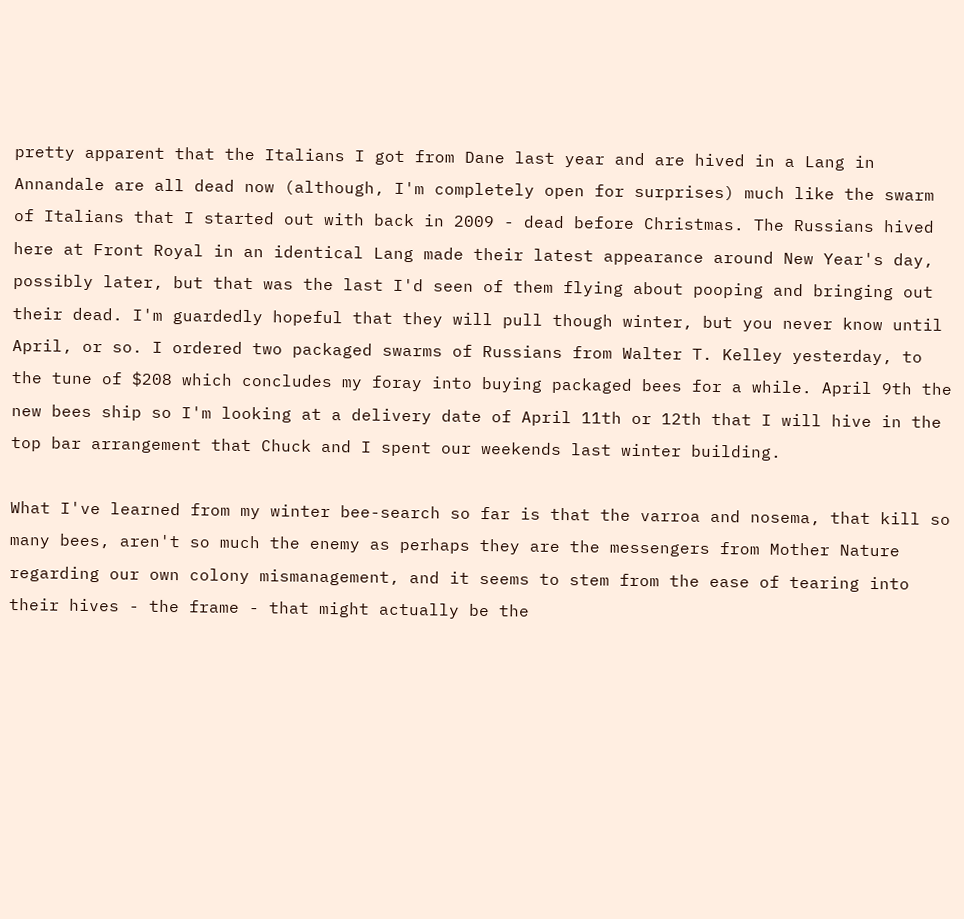pretty apparent that the Italians I got from Dane last year and are hived in a Lang in Annandale are all dead now (although, I'm completely open for surprises) much like the swarm of Italians that I started out with back in 2009 - dead before Christmas. The Russians hived here at Front Royal in an identical Lang made their latest appearance around New Year's day, possibly later, but that was the last I'd seen of them flying about pooping and bringing out their dead. I'm guardedly hopeful that they will pull though winter, but you never know until April, or so. I ordered two packaged swarms of Russians from Walter T. Kelley yesterday, to the tune of $208 which concludes my foray into buying packaged bees for a while. April 9th the new bees ship so I'm looking at a delivery date of April 11th or 12th that I will hive in the top bar arrangement that Chuck and I spent our weekends last winter building.

What I've learned from my winter bee-search so far is that the varroa and nosema, that kill so many bees, aren't so much the enemy as perhaps they are the messengers from Mother Nature regarding our own colony mismanagement, and it seems to stem from the ease of tearing into their hives - the frame - that might actually be the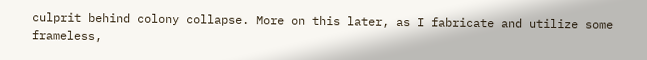culprit behind colony collapse. More on this later, as I fabricate and utilize some frameless,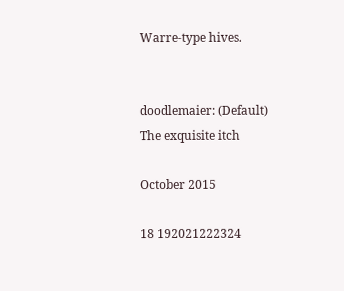Warre-type hives.


doodlemaier: (Default)
The exquisite itch

October 2015

18 192021222324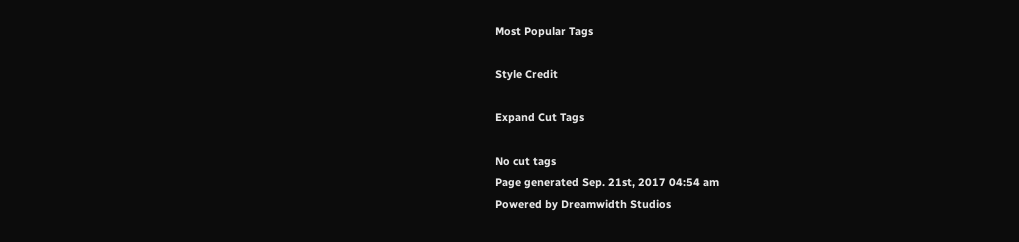Most Popular Tags

Style Credit

Expand Cut Tags

No cut tags
Page generated Sep. 21st, 2017 04:54 am
Powered by Dreamwidth Studios